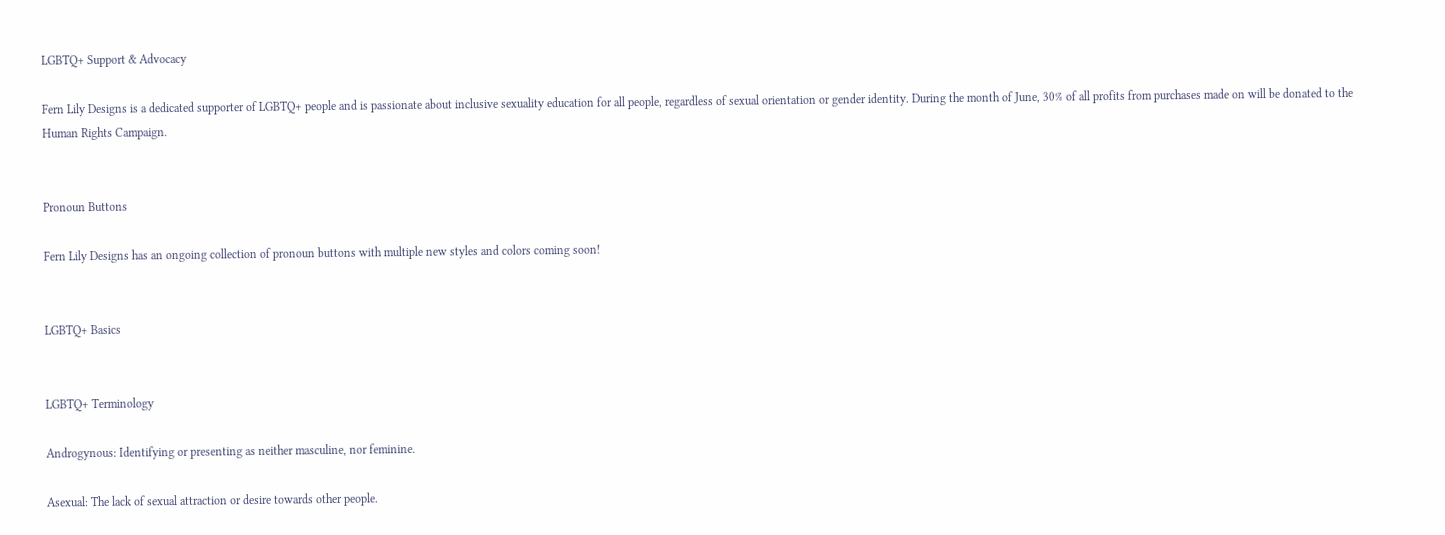LGBTQ+ Support & Advocacy

Fern Lily Designs is a dedicated supporter of LGBTQ+ people and is passionate about inclusive sexuality education for all people, regardless of sexual orientation or gender identity. During the month of June, 30% of all profits from purchases made on will be donated to the Human Rights Campaign.


Pronoun Buttons

Fern Lily Designs has an ongoing collection of pronoun buttons with multiple new styles and colors coming soon!


LGBTQ+ Basics


LGBTQ+ Terminology

Androgynous: Identifying or presenting as neither masculine, nor feminine.

Asexual: The lack of sexual attraction or desire towards other people.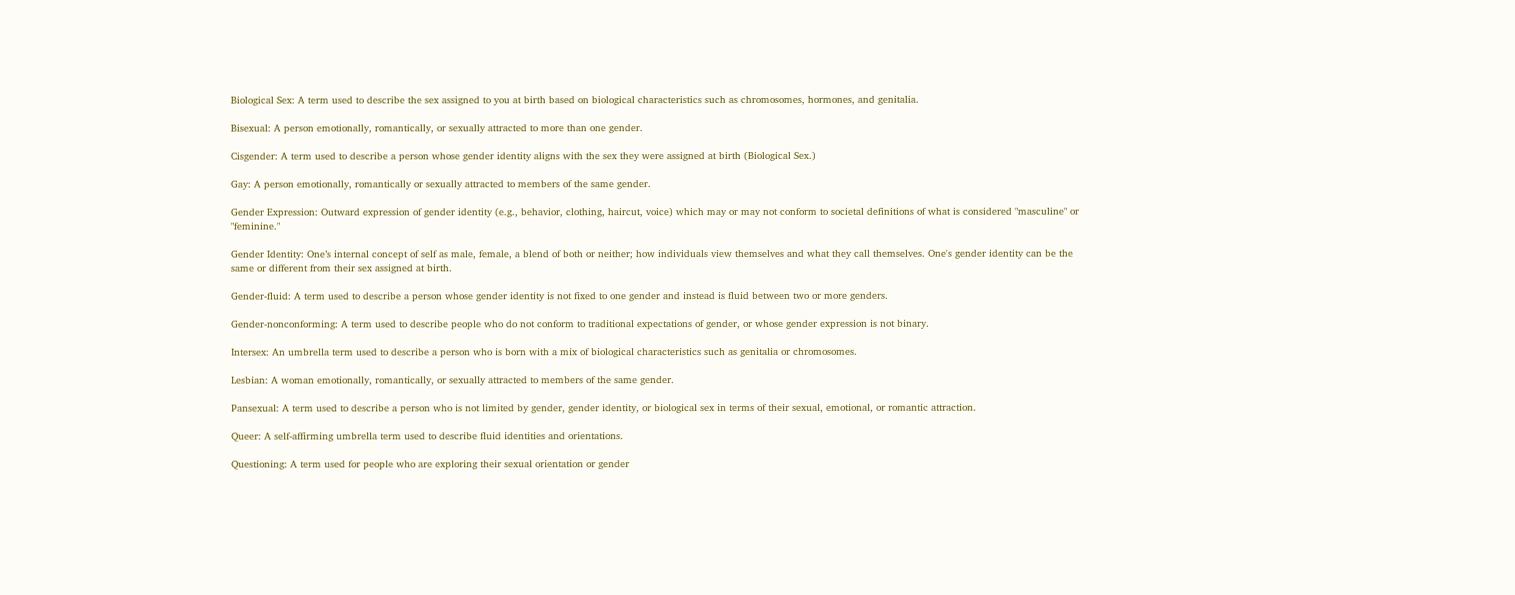Biological Sex: A term used to describe the sex assigned to you at birth based on biological characteristics such as chromosomes, hormones, and genitalia.

Bisexual: A person emotionally, romantically, or sexually attracted to more than one gender.

Cisgender: A term used to describe a person whose gender identity aligns with the sex they were assigned at birth (Biological Sex.)

Gay: A person emotionally, romantically or sexually attracted to members of the same gender.

Gender Expression: Outward expression of gender identity (e.g., behavior, clothing, haircut, voice) which may or may not conform to societal definitions of what is considered "masculine" or "feminine."

Gender Identity: One’s internal concept of self as male, female, a blend of both or neither; how individuals view themselves and what they call themselves. One's gender identity can be the same or different from their sex assigned at birth.

Gender-fluid: A term used to describe a person whose gender identity is not fixed to one gender and instead is fluid between two or more genders.

Gender-nonconforming: A term used to describe people who do not conform to traditional expectations of gender, or whose gender expression is not binary.

Intersex: An umbrella term used to describe a person who is born with a mix of biological characteristics such as genitalia or chromosomes.

Lesbian: A woman emotionally, romantically, or sexually attracted to members of the same gender.

Pansexual: A term used to describe a person who is not limited by gender, gender identity, or biological sex in terms of their sexual, emotional, or romantic attraction.

Queer: A self-affirming umbrella term used to describe fluid identities and orientations.

Questioning: A term used for people who are exploring their sexual orientation or gender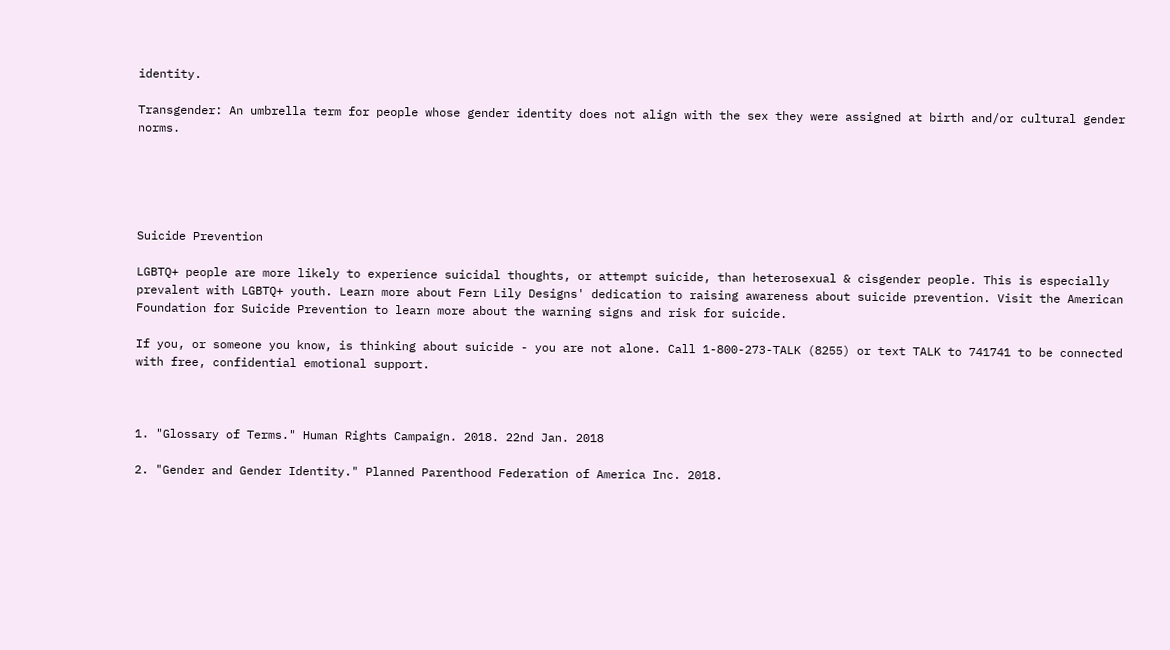identity.

Transgender: An umbrella term for people whose gender identity does not align with the sex they were assigned at birth and/or cultural gender norms.





Suicide Prevention

LGBTQ+ people are more likely to experience suicidal thoughts, or attempt suicide, than heterosexual & cisgender people. This is especially prevalent with LGBTQ+ youth. Learn more about Fern Lily Designs' dedication to raising awareness about suicide prevention. Visit the American Foundation for Suicide Prevention to learn more about the warning signs and risk for suicide.

If you, or someone you know, is thinking about suicide - you are not alone. Call 1-800-273-TALK (8255) or text TALK to 741741 to be connected with free, confidential emotional support.



1. "Glossary of Terms." Human Rights Campaign. 2018. 22nd Jan. 2018

2. "Gender and Gender Identity." Planned Parenthood Federation of America Inc. 2018.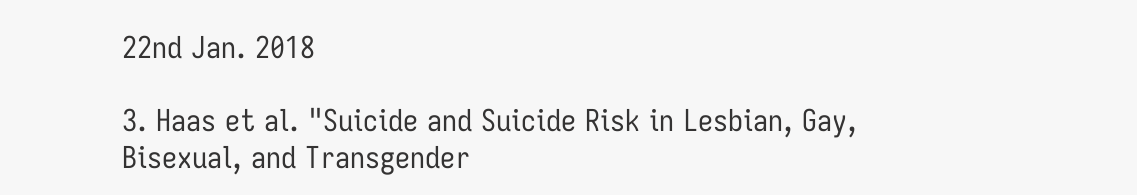22nd Jan. 2018

3. Haas et al. "Suicide and Suicide Risk in Lesbian, Gay, Bisexual, and Transgender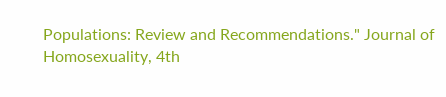Populations: Review and Recommendations." Journal of Homosexuality, 4th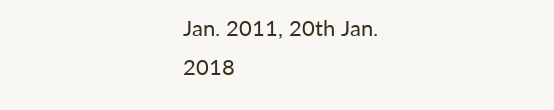Jan. 2011, 20th Jan. 2018